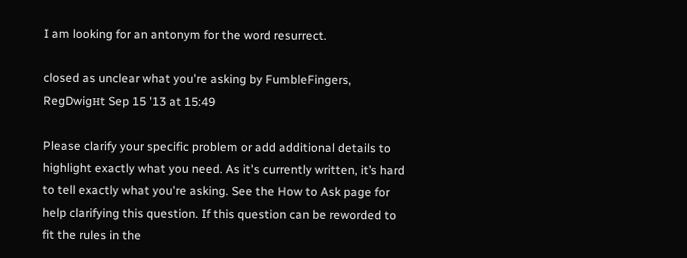I am looking for an antonym for the word resurrect.

closed as unclear what you're asking by FumbleFingers, RegDwigнt Sep 15 '13 at 15:49

Please clarify your specific problem or add additional details to highlight exactly what you need. As it's currently written, it’s hard to tell exactly what you're asking. See the How to Ask page for help clarifying this question. If this question can be reworded to fit the rules in the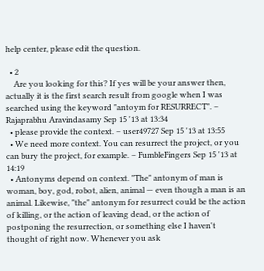help center, please edit the question.

  • 2
    Are you looking for this? If yes will be your answer then, actually it is the first search result from google when I was searched using the keyword "antoym for RESURRECT". – Rajaprabhu Aravindasamy Sep 15 '13 at 13:34
  • please provide the context. – user49727 Sep 15 '13 at 13:55
  • We need more context. You can resurrect the project, or you can bury the project, for example. – FumbleFingers Sep 15 '13 at 14:19
  • Antonyms depend on context. "The" antonym of man is woman, boy, god, robot, alien, animal — even though a man is an animal. Likewise, "the" antonym for resurrect could be the action of killing, or the action of leaving dead, or the action of postponing the resurrection, or something else I haven't thought of right now. Whenever you ask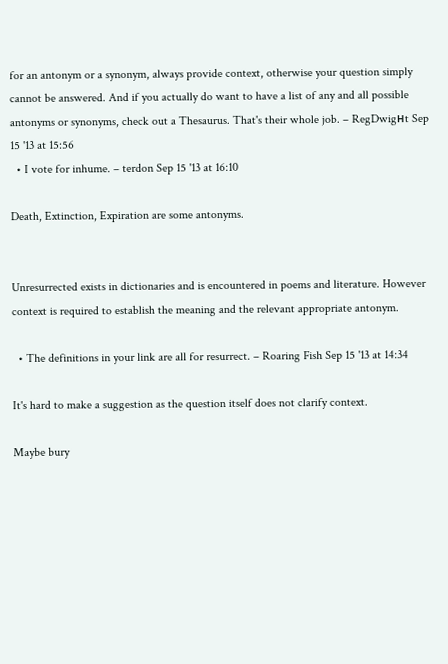for an antonym or a synonym, always provide context, otherwise your question simply cannot be answered. And if you actually do want to have a list of any and all possible antonyms or synonyms, check out a Thesaurus. That's their whole job. – RegDwigнt Sep 15 '13 at 15:56
  • I vote for inhume. – terdon Sep 15 '13 at 16:10

Death, Extinction, Expiration are some antonyms.


Unresurrected exists in dictionaries and is encountered in poems and literature. However context is required to establish the meaning and the relevant appropriate antonym.

  • The definitions in your link are all for resurrect. – Roaring Fish Sep 15 '13 at 14:34

It's hard to make a suggestion as the question itself does not clarify context.

Maybe bury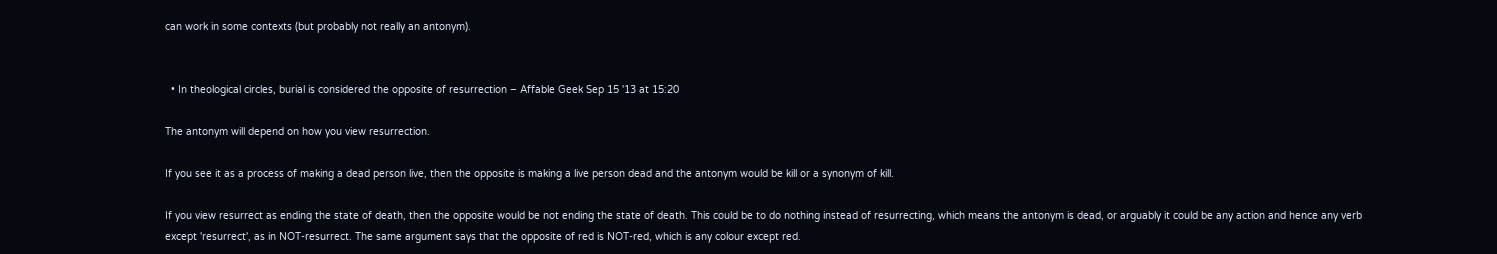can work in some contexts (but probably not really an antonym).


  • In theological circles, burial is considered the opposite of resurrection – Affable Geek Sep 15 '13 at 15:20

The antonym will depend on how you view resurrection.

If you see it as a process of making a dead person live, then the opposite is making a live person dead and the antonym would be kill or a synonym of kill.

If you view resurrect as ending the state of death, then the opposite would be not ending the state of death. This could be to do nothing instead of resurrecting, which means the antonym is dead, or arguably it could be any action and hence any verb except 'resurrect', as in NOT-resurrect. The same argument says that the opposite of red is NOT-red, which is any colour except red.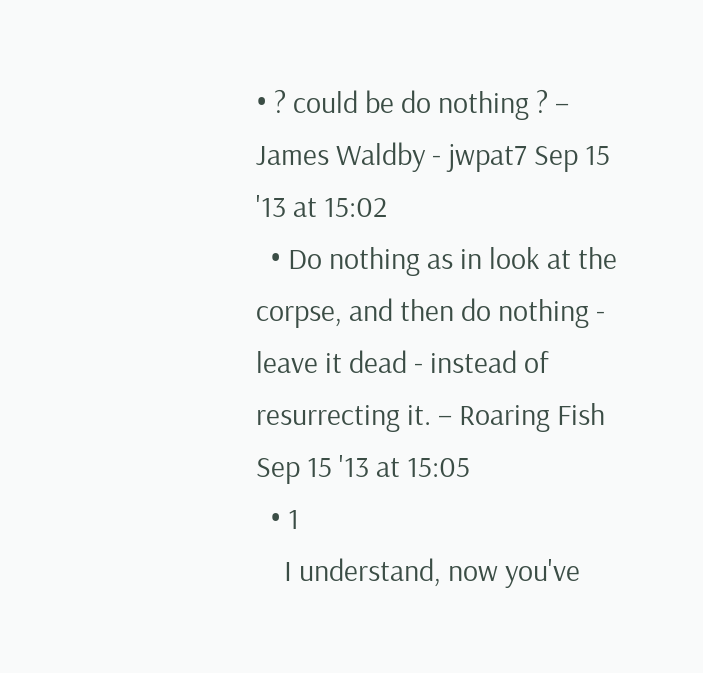• ? could be do nothing ? – James Waldby - jwpat7 Sep 15 '13 at 15:02
  • Do nothing as in look at the corpse, and then do nothing - leave it dead - instead of resurrecting it. – Roaring Fish Sep 15 '13 at 15:05
  • 1
    I understand, now you've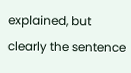explained, but clearly the sentence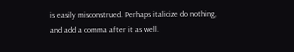is easily misconstrued. Perhaps italicize do nothing, and add a comma after it as well.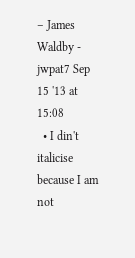– James Waldby - jwpat7 Sep 15 '13 at 15:08
  • I din't italicise because I am not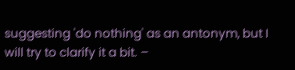suggesting 'do nothing' as an antonym, but I will try to clarify it a bit. –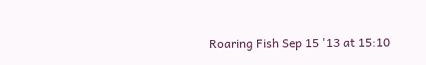Roaring Fish Sep 15 '13 at 15:10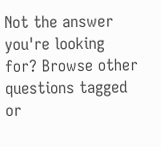Not the answer you're looking for? Browse other questions tagged or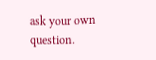ask your own question.